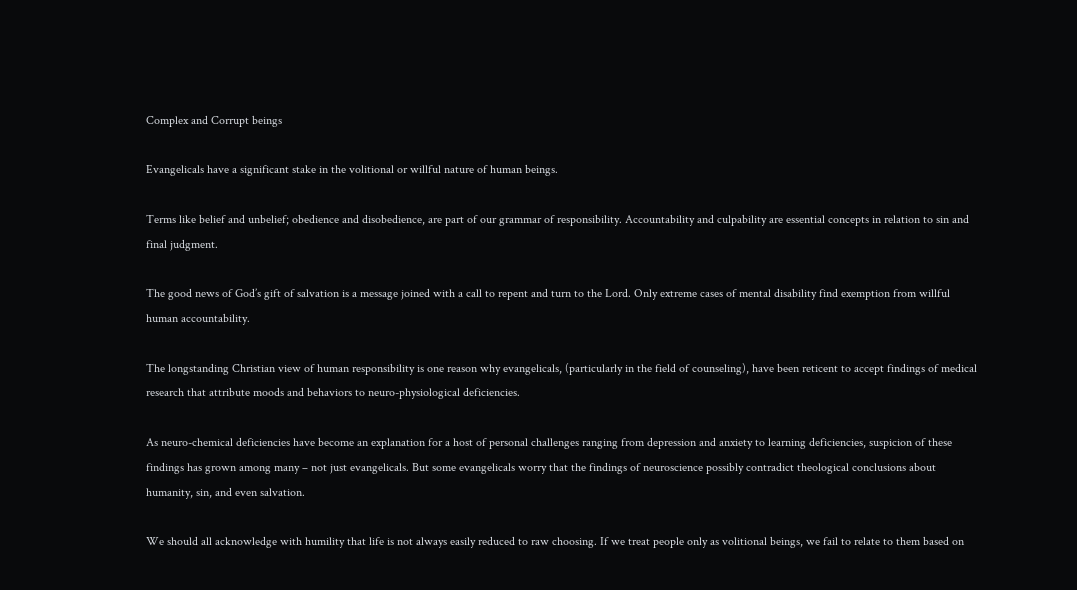Complex and Corrupt beings

Evangelicals have a significant stake in the volitional or willful nature of human beings.

Terms like belief and unbelief; obedience and disobedience, are part of our grammar of responsibility. Accountability and culpability are essential concepts in relation to sin and final judgment.

The good news of God’s gift of salvation is a message joined with a call to repent and turn to the Lord. Only extreme cases of mental disability find exemption from willful human accountability.

The longstanding Christian view of human responsibility is one reason why evangelicals, (particularly in the field of counseling), have been reticent to accept findings of medical research that attribute moods and behaviors to neuro-physiological deficiencies.

As neuro-chemical deficiencies have become an explanation for a host of personal challenges ranging from depression and anxiety to learning deficiencies, suspicion of these findings has grown among many – not just evangelicals. But some evangelicals worry that the findings of neuroscience possibly contradict theological conclusions about humanity, sin, and even salvation.

We should all acknowledge with humility that life is not always easily reduced to raw choosing. If we treat people only as volitional beings, we fail to relate to them based on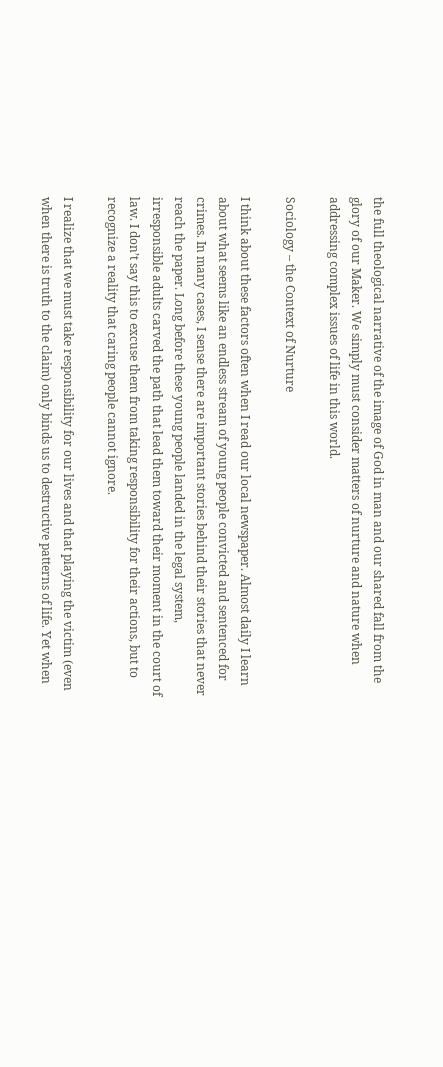the full theological narrative of the image of God in man and our shared fall from the glory of our Maker. We simply must consider matters of nurture and nature when addressing complex issues of life in this world.

Sociology – the Context of Nurture

I think about these factors often when I read our local newspaper. Almost daily I learn about what seems like an endless stream of young people convicted and sentenced for crimes. In many cases, I sense there are important stories behind their stories that never reach the paper. Long before these young people landed in the legal system, irresponsible adults carved the path that lead them toward their moment in the court of law. I don’t say this to excuse them from taking responsibility for their actions, but to recognize a reality that caring people cannot ignore.

I realize that we must take responsibility for our lives and that playing the victim (even when there is truth to the claim) only binds us to destructive patterns of life. Yet when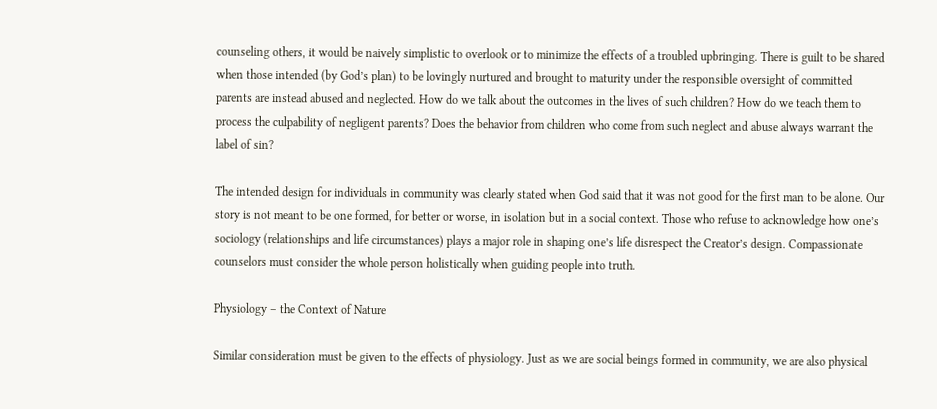counseling others, it would be naively simplistic to overlook or to minimize the effects of a troubled upbringing. There is guilt to be shared when those intended (by God’s plan) to be lovingly nurtured and brought to maturity under the responsible oversight of committed parents are instead abused and neglected. How do we talk about the outcomes in the lives of such children? How do we teach them to process the culpability of negligent parents? Does the behavior from children who come from such neglect and abuse always warrant the label of sin?

The intended design for individuals in community was clearly stated when God said that it was not good for the first man to be alone. Our story is not meant to be one formed, for better or worse, in isolation but in a social context. Those who refuse to acknowledge how one’s sociology (relationships and life circumstances) plays a major role in shaping one’s life disrespect the Creator’s design. Compassionate counselors must consider the whole person holistically when guiding people into truth.

Physiology – the Context of Nature

Similar consideration must be given to the effects of physiology. Just as we are social beings formed in community, we are also physical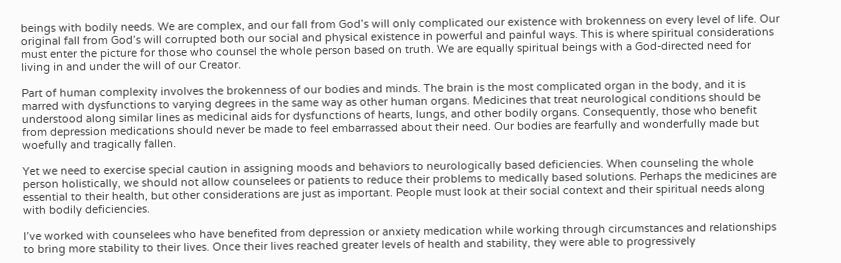beings with bodily needs. We are complex, and our fall from God’s will only complicated our existence with brokenness on every level of life. Our original fall from God’s will corrupted both our social and physical existence in powerful and painful ways. This is where spiritual considerations must enter the picture for those who counsel the whole person based on truth. We are equally spiritual beings with a God-directed need for living in and under the will of our Creator.

Part of human complexity involves the brokenness of our bodies and minds. The brain is the most complicated organ in the body, and it is marred with dysfunctions to varying degrees in the same way as other human organs. Medicines that treat neurological conditions should be understood along similar lines as medicinal aids for dysfunctions of hearts, lungs, and other bodily organs. Consequently, those who benefit from depression medications should never be made to feel embarrassed about their need. Our bodies are fearfully and wonderfully made but woefully and tragically fallen.

Yet we need to exercise special caution in assigning moods and behaviors to neurologically based deficiencies. When counseling the whole person holistically, we should not allow counselees or patients to reduce their problems to medically based solutions. Perhaps the medicines are essential to their health, but other considerations are just as important. People must look at their social context and their spiritual needs along with bodily deficiencies.

I’ve worked with counselees who have benefited from depression or anxiety medication while working through circumstances and relationships to bring more stability to their lives. Once their lives reached greater levels of health and stability, they were able to progressively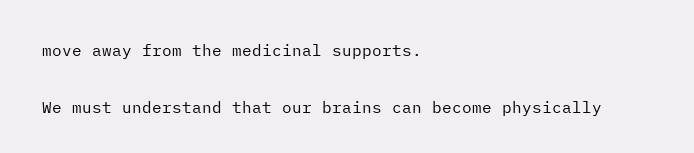move away from the medicinal supports.

We must understand that our brains can become physically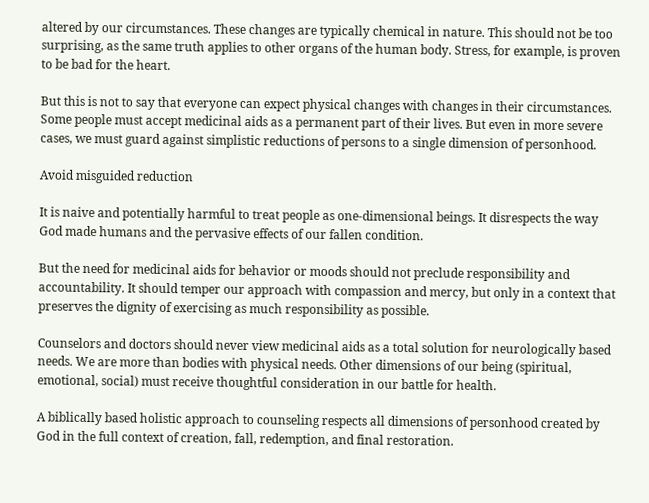altered by our circumstances. These changes are typically chemical in nature. This should not be too surprising, as the same truth applies to other organs of the human body. Stress, for example, is proven to be bad for the heart.

But this is not to say that everyone can expect physical changes with changes in their circumstances. Some people must accept medicinal aids as a permanent part of their lives. But even in more severe cases, we must guard against simplistic reductions of persons to a single dimension of personhood.

Avoid misguided reduction

It is naive and potentially harmful to treat people as one-dimensional beings. It disrespects the way God made humans and the pervasive effects of our fallen condition.

But the need for medicinal aids for behavior or moods should not preclude responsibility and accountability. It should temper our approach with compassion and mercy, but only in a context that preserves the dignity of exercising as much responsibility as possible.

Counselors and doctors should never view medicinal aids as a total solution for neurologically based needs. We are more than bodies with physical needs. Other dimensions of our being (spiritual, emotional, social) must receive thoughtful consideration in our battle for health.

A biblically based holistic approach to counseling respects all dimensions of personhood created by God in the full context of creation, fall, redemption, and final restoration.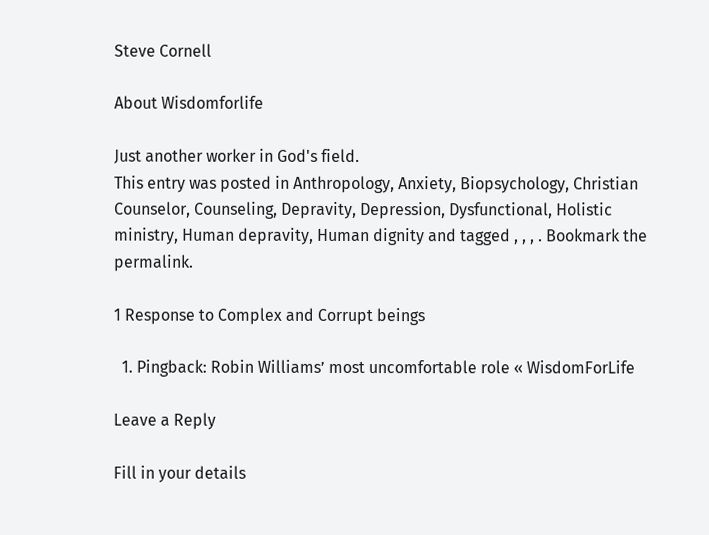Steve Cornell

About Wisdomforlife

Just another worker in God's field.
This entry was posted in Anthropology, Anxiety, Biopsychology, Christian Counselor, Counseling, Depravity, Depression, Dysfunctional, Holistic ministry, Human depravity, Human dignity and tagged , , , . Bookmark the permalink.

1 Response to Complex and Corrupt beings

  1. Pingback: Robin Williams’ most uncomfortable role « WisdomForLife

Leave a Reply

Fill in your details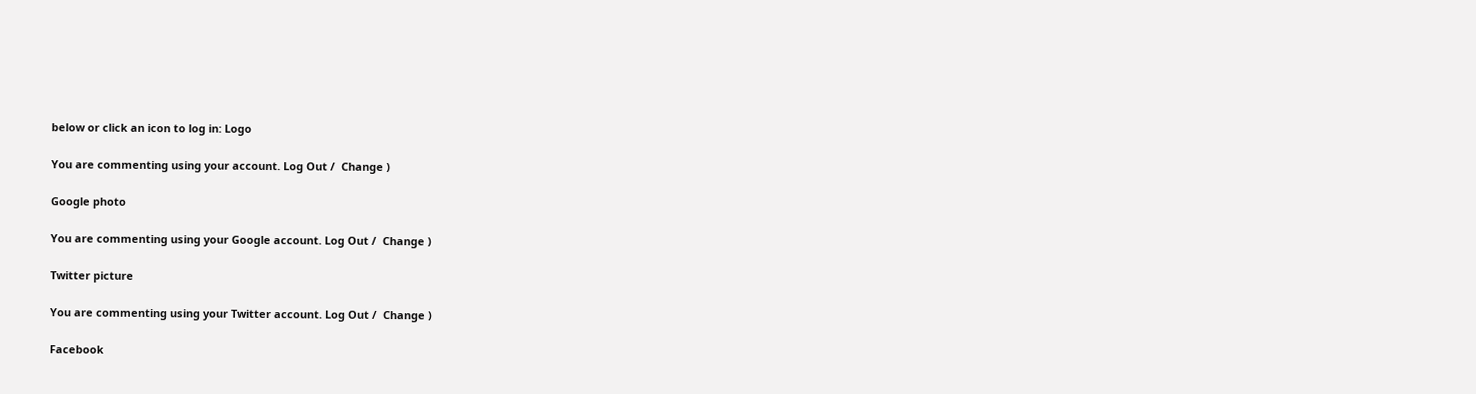below or click an icon to log in: Logo

You are commenting using your account. Log Out /  Change )

Google photo

You are commenting using your Google account. Log Out /  Change )

Twitter picture

You are commenting using your Twitter account. Log Out /  Change )

Facebook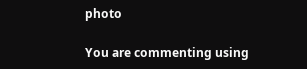photo

You are commenting using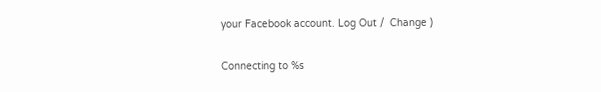your Facebook account. Log Out /  Change )

Connecting to %s